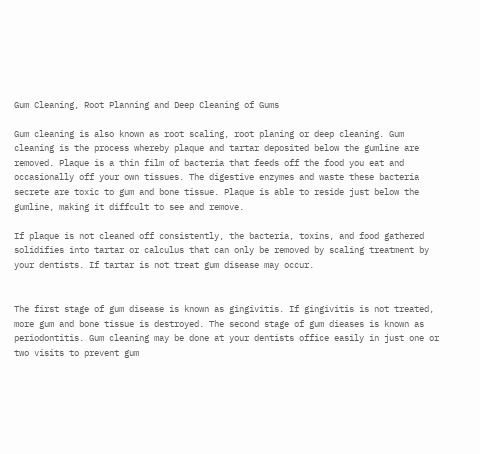Gum Cleaning, Root Planning and Deep Cleaning of Gums

Gum cleaning is also known as root scaling, root planing or deep cleaning. Gum cleaning is the process whereby plaque and tartar deposited below the gumline are removed. Plaque is a thin film of bacteria that feeds off the food you eat and occasionally off your own tissues. The digestive enzymes and waste these bacteria secrete are toxic to gum and bone tissue. Plaque is able to reside just below the gumline, making it diffcult to see and remove.

If plaque is not cleaned off consistently, the bacteria, toxins, and food gathered solidifies into tartar or calculus that can only be removed by scaling treatment by your dentists. If tartar is not treat gum disease may occur.


The first stage of gum disease is known as gingivitis. If gingivitis is not treated, more gum and bone tissue is destroyed. The second stage of gum dieases is known as periodontitis. Gum cleaning may be done at your dentists office easily in just one or two visits to prevent gum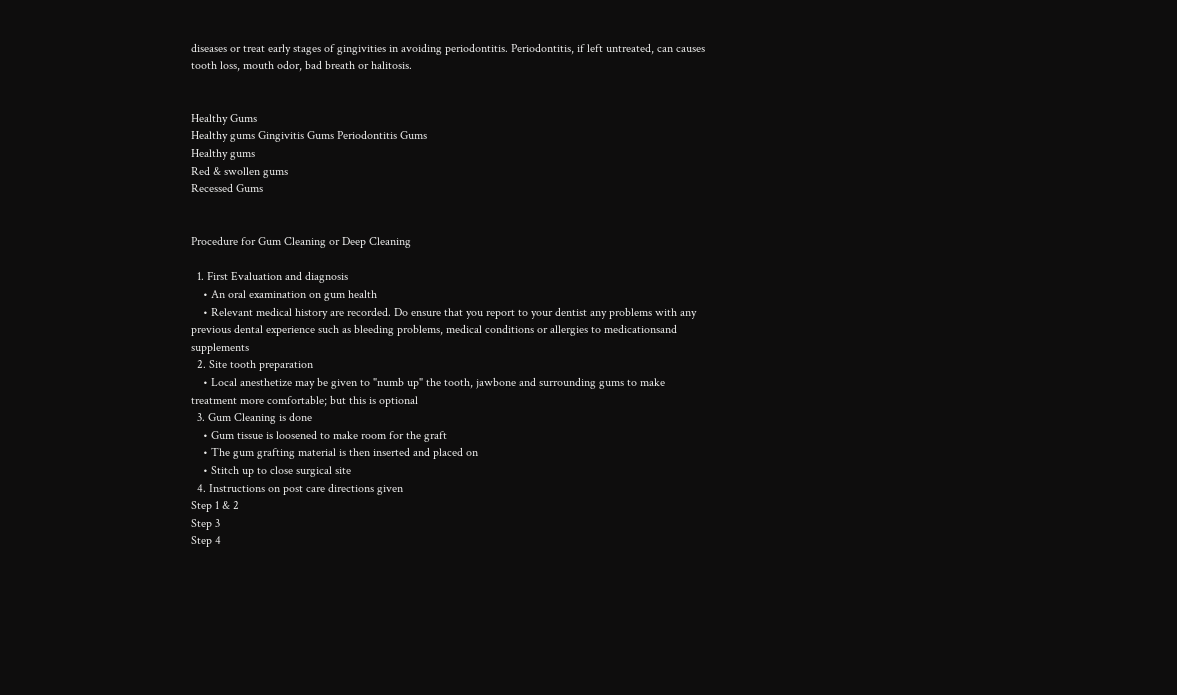diseases or treat early stages of gingivities in avoiding periodontitis. Periodontitis, if left untreated, can causes tooth loss, mouth odor, bad breath or halitosis.


Healthy Gums
Healthy gums Gingivitis Gums Periodontitis Gums
Healthy gums
Red & swollen gums
Recessed Gums


Procedure for Gum Cleaning or Deep Cleaning

  1. First Evaluation and diagnosis
    • An oral examination on gum health
    • Relevant medical history are recorded. Do ensure that you report to your dentist any problems with any previous dental experience such as bleeding problems, medical conditions or allergies to medicationsand supplements
  2. Site tooth preparation
    • Local anesthetize may be given to "numb up" the tooth, jawbone and surrounding gums to make treatment more comfortable; but this is optional
  3. Gum Cleaning is done
    • Gum tissue is loosened to make room for the graft
    • The gum grafting material is then inserted and placed on
    • Stitch up to close surgical site
  4. Instructions on post care directions given
Step 1 & 2
Step 3
Step 4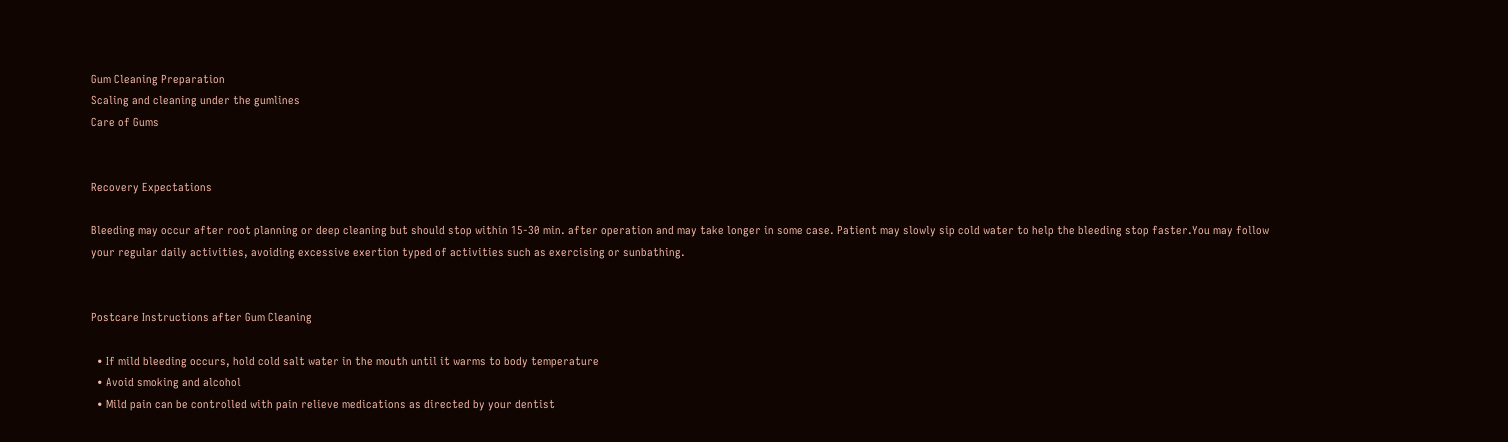Gum Cleaning Preparation
Scaling and cleaning under the gumlines
Care of Gums


Recovery Expectations

Bleeding may occur after root planning or deep cleaning but should stop within 15-30 min. after operation and may take longer in some case. Patient may slowly sip cold water to help the bleeding stop faster.You may follow your regular daily activities, avoiding excessive exertion typed of activities such as exercising or sunbathing.


Postcare Instructions after Gum Cleaning

  • If mild bleeding occurs, hold cold salt water in the mouth until it warms to body temperature
  • Avoid smoking and alcohol
  • Mild pain can be controlled with pain relieve medications as directed by your dentist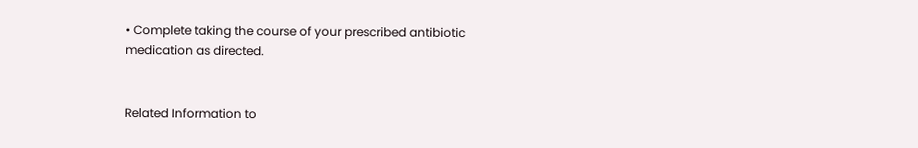• Complete taking the course of your prescribed antibiotic medication as directed.


Related Information to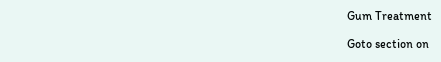Gum Treatment

Goto section on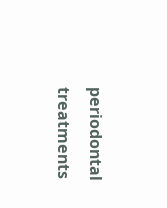periodontal treatments